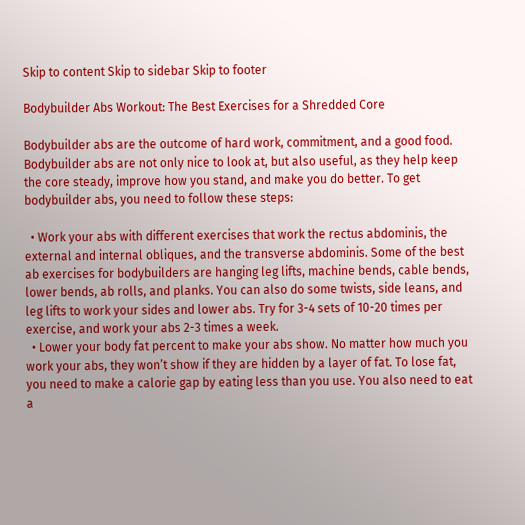Skip to content Skip to sidebar Skip to footer

Bodybuilder Abs Workout: The Best Exercises for a Shredded Core

Bodybuilder abs are the outcome of hard work, commitment, and a good food. Bodybuilder abs are not only nice to look at, but also useful, as they help keep the core steady, improve how you stand, and make you do better. To get bodybuilder abs, you need to follow these steps:

  • Work your abs with different exercises that work the rectus abdominis, the external and internal obliques, and the transverse abdominis. Some of the best ab exercises for bodybuilders are hanging leg lifts, machine bends, cable bends, lower bends, ab rolls, and planks. You can also do some twists, side leans, and leg lifts to work your sides and lower abs. Try for 3-4 sets of 10-20 times per exercise, and work your abs 2-3 times a week.
  • Lower your body fat percent to make your abs show. No matter how much you work your abs, they won’t show if they are hidden by a layer of fat. To lose fat, you need to make a calorie gap by eating less than you use. You also need to eat a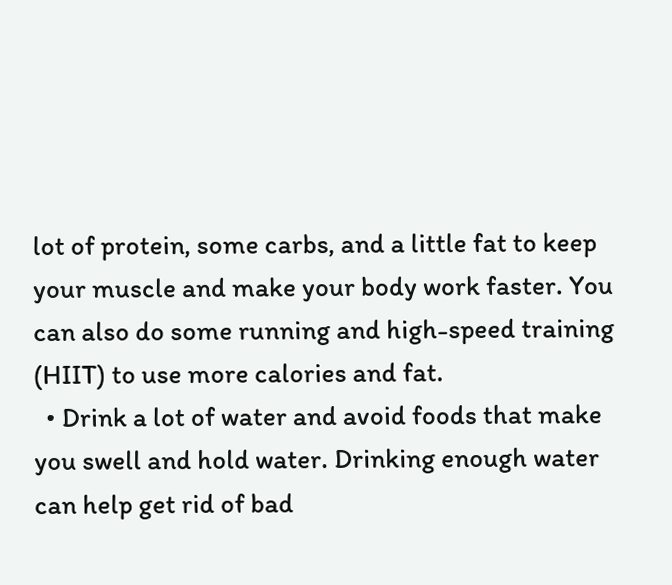lot of protein, some carbs, and a little fat to keep your muscle and make your body work faster. You can also do some running and high-speed training (HIIT) to use more calories and fat.
  • Drink a lot of water and avoid foods that make you swell and hold water. Drinking enough water can help get rid of bad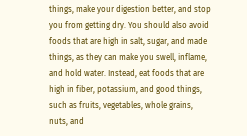things, make your digestion better, and stop you from getting dry. You should also avoid foods that are high in salt, sugar, and made things, as they can make you swell, inflame, and hold water. Instead, eat foods that are high in fiber, potassium, and good things, such as fruits, vegetables, whole grains, nuts, and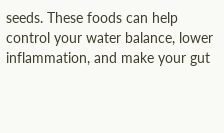seeds. These foods can help control your water balance, lower inflammation, and make your gut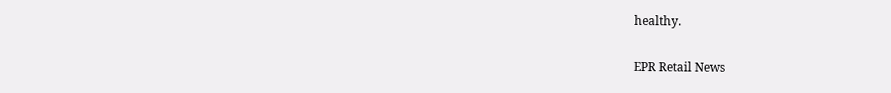healthy.

EPR Retail News